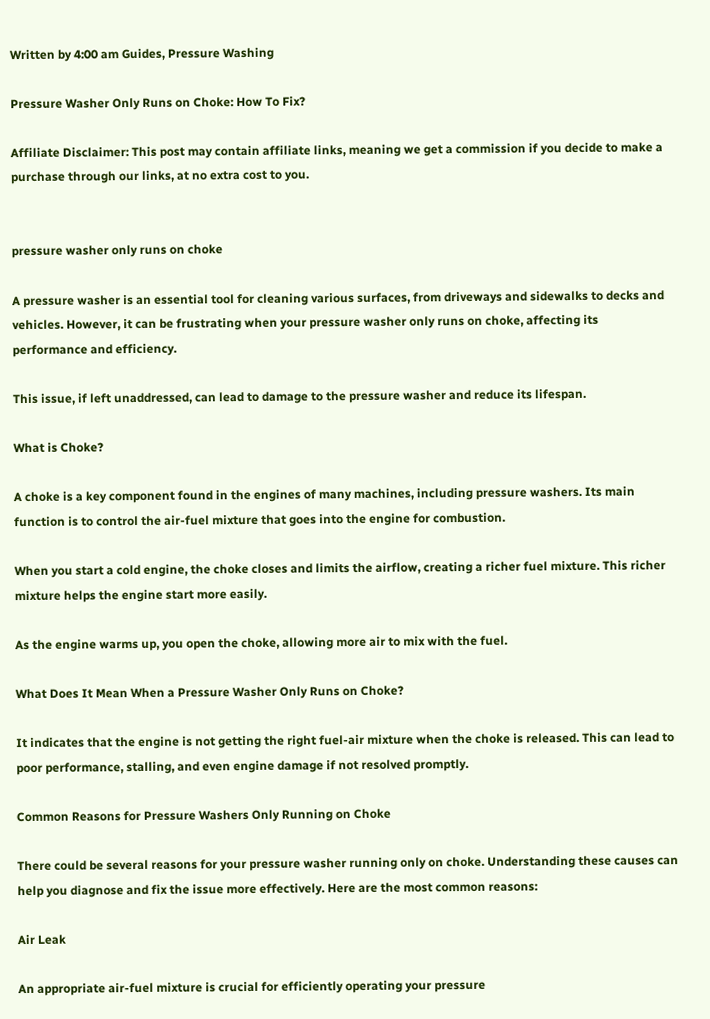Written by 4:00 am Guides, Pressure Washing

Pressure Washer Only Runs on Choke: How To Fix?

Affiliate Disclaimer: This post may contain affiliate links, meaning we get a commission if you decide to make a purchase through our links, at no extra cost to you.


pressure washer only runs on choke

A pressure washer is an essential tool for cleaning various surfaces, from driveways and sidewalks to decks and vehicles. However, it can be frustrating when your pressure washer only runs on choke, affecting its performance and efficiency.

This issue, if left unaddressed, can lead to damage to the pressure washer and reduce its lifespan.

What is Choke?

A choke is a key component found in the engines of many machines, including pressure washers. Its main function is to control the air-fuel mixture that goes into the engine for combustion.

When you start a cold engine, the choke closes and limits the airflow, creating a richer fuel mixture. This richer mixture helps the engine start more easily.

As the engine warms up, you open the choke, allowing more air to mix with the fuel.

What Does It Mean When a Pressure Washer Only Runs on Choke?

It indicates that the engine is not getting the right fuel-air mixture when the choke is released. This can lead to poor performance, stalling, and even engine damage if not resolved promptly.

Common Reasons for Pressure Washers Only Running on Choke

There could be several reasons for your pressure washer running only on choke. Understanding these causes can help you diagnose and fix the issue more effectively. Here are the most common reasons:

Air Leak

An appropriate air-fuel mixture is crucial for efficiently operating your pressure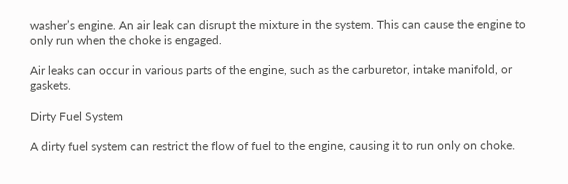washer’s engine. An air leak can disrupt the mixture in the system. This can cause the engine to only run when the choke is engaged.

Air leaks can occur in various parts of the engine, such as the carburetor, intake manifold, or gaskets.

Dirty Fuel System

A dirty fuel system can restrict the flow of fuel to the engine, causing it to run only on choke.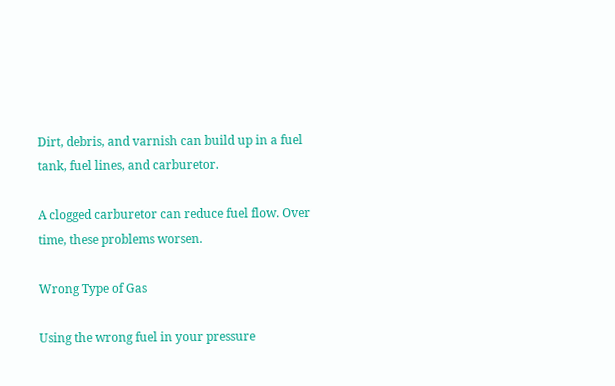Dirt, debris, and varnish can build up in a fuel tank, fuel lines, and carburetor.

A clogged carburetor can reduce fuel flow. Over time, these problems worsen.

Wrong Type of Gas

Using the wrong fuel in your pressure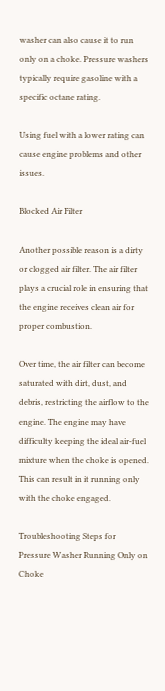washer can also cause it to run only on a choke. Pressure washers typically require gasoline with a specific octane rating.

Using fuel with a lower rating can cause engine problems and other issues.

Blocked Air Filter

Another possible reason is a dirty or clogged air filter. The air filter plays a crucial role in ensuring that the engine receives clean air for proper combustion.

Over time, the air filter can become saturated with dirt, dust, and debris, restricting the airflow to the engine. The engine may have difficulty keeping the ideal air-fuel mixture when the choke is opened. This can result in it running only with the choke engaged.

Troubleshooting Steps for Pressure Washer Running Only on Choke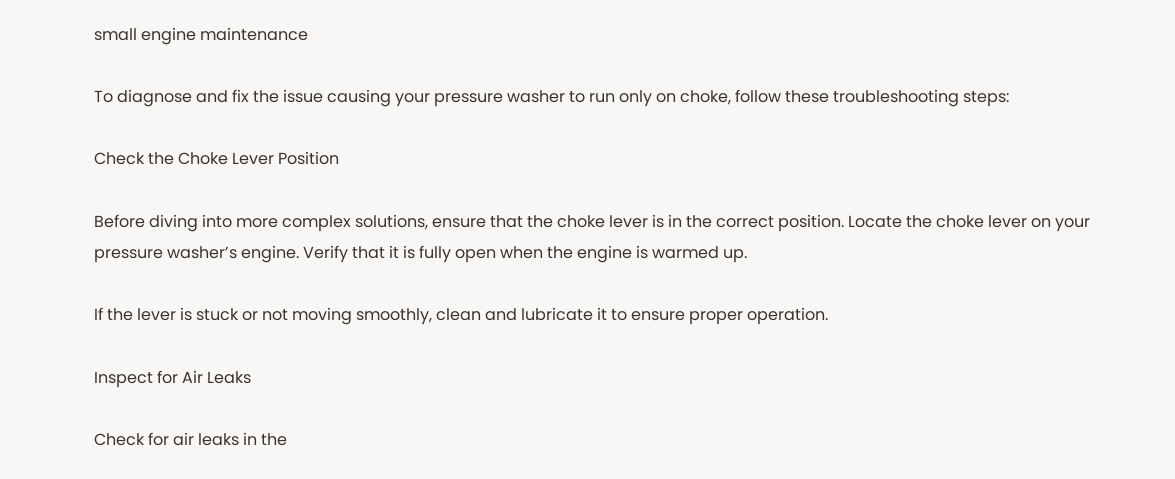small engine maintenance

To diagnose and fix the issue causing your pressure washer to run only on choke, follow these troubleshooting steps:

Check the Choke Lever Position

Before diving into more complex solutions, ensure that the choke lever is in the correct position. Locate the choke lever on your pressure washer’s engine. Verify that it is fully open when the engine is warmed up.

If the lever is stuck or not moving smoothly, clean and lubricate it to ensure proper operation.

Inspect for Air Leaks

Check for air leaks in the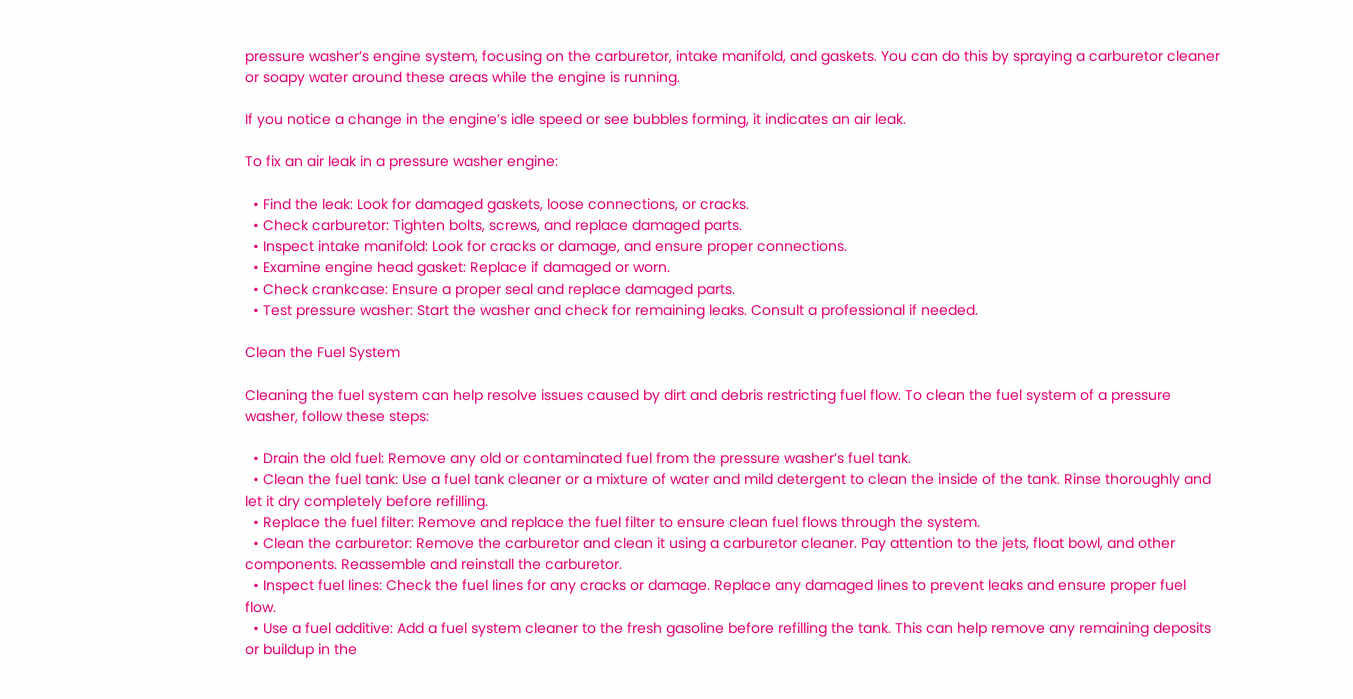pressure washer’s engine system, focusing on the carburetor, intake manifold, and gaskets. You can do this by spraying a carburetor cleaner or soapy water around these areas while the engine is running.

If you notice a change in the engine’s idle speed or see bubbles forming, it indicates an air leak.

To fix an air leak in a pressure washer engine:

  • Find the leak: Look for damaged gaskets, loose connections, or cracks.
  • Check carburetor: Tighten bolts, screws, and replace damaged parts.
  • Inspect intake manifold: Look for cracks or damage, and ensure proper connections.
  • Examine engine head gasket: Replace if damaged or worn.
  • Check crankcase: Ensure a proper seal and replace damaged parts.
  • Test pressure washer: Start the washer and check for remaining leaks. Consult a professional if needed.

Clean the Fuel System

Cleaning the fuel system can help resolve issues caused by dirt and debris restricting fuel flow. To clean the fuel system of a pressure washer, follow these steps:

  • Drain the old fuel: Remove any old or contaminated fuel from the pressure washer’s fuel tank.
  • Clean the fuel tank: Use a fuel tank cleaner or a mixture of water and mild detergent to clean the inside of the tank. Rinse thoroughly and let it dry completely before refilling.
  • Replace the fuel filter: Remove and replace the fuel filter to ensure clean fuel flows through the system.
  • Clean the carburetor: Remove the carburetor and clean it using a carburetor cleaner. Pay attention to the jets, float bowl, and other components. Reassemble and reinstall the carburetor.
  • Inspect fuel lines: Check the fuel lines for any cracks or damage. Replace any damaged lines to prevent leaks and ensure proper fuel flow.
  • Use a fuel additive: Add a fuel system cleaner to the fresh gasoline before refilling the tank. This can help remove any remaining deposits or buildup in the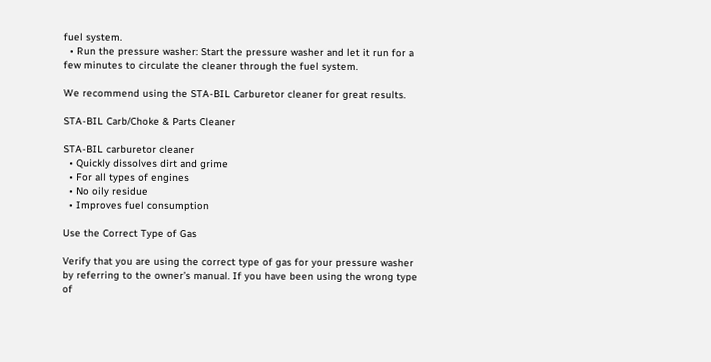fuel system.
  • Run the pressure washer: Start the pressure washer and let it run for a few minutes to circulate the cleaner through the fuel system.

We recommend using the STA-BIL Carburetor cleaner for great results.

STA-BIL Carb/Choke & Parts Cleaner

STA-BIL carburetor cleaner
  • Quickly dissolves dirt and grime
  • For all types of engines
  • No oily residue
  • Improves fuel consumption

Use the Correct Type of Gas

Verify that you are using the correct type of gas for your pressure washer by referring to the owner’s manual. If you have been using the wrong type of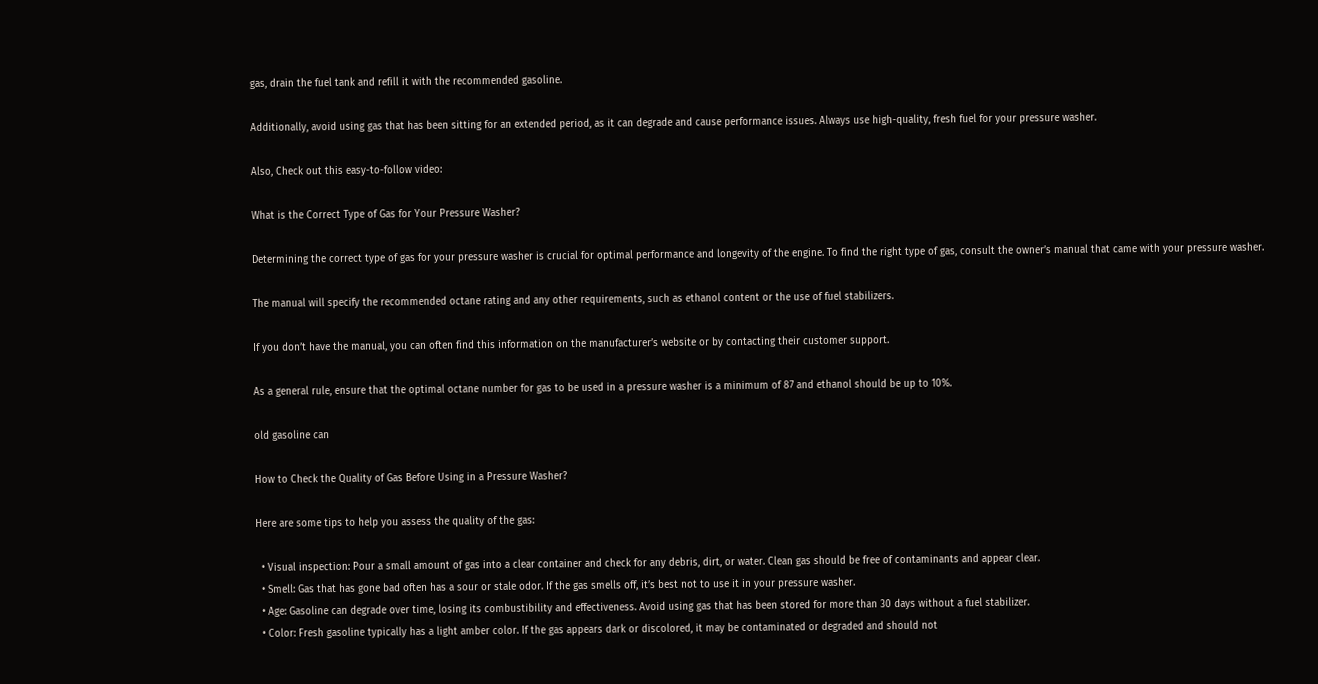gas, drain the fuel tank and refill it with the recommended gasoline.

Additionally, avoid using gas that has been sitting for an extended period, as it can degrade and cause performance issues. Always use high-quality, fresh fuel for your pressure washer.

Also, Check out this easy-to-follow video:

What is the Correct Type of Gas for Your Pressure Washer?

Determining the correct type of gas for your pressure washer is crucial for optimal performance and longevity of the engine. To find the right type of gas, consult the owner’s manual that came with your pressure washer.

The manual will specify the recommended octane rating and any other requirements, such as ethanol content or the use of fuel stabilizers.

If you don’t have the manual, you can often find this information on the manufacturer’s website or by contacting their customer support.

As a general rule, ensure that the optimal octane number for gas to be used in a pressure washer is a minimum of 87 and ethanol should be up to 10%.

old gasoline can

How to Check the Quality of Gas Before Using in a Pressure Washer?

Here are some tips to help you assess the quality of the gas:

  • Visual inspection: Pour a small amount of gas into a clear container and check for any debris, dirt, or water. Clean gas should be free of contaminants and appear clear.
  • Smell: Gas that has gone bad often has a sour or stale odor. If the gas smells off, it’s best not to use it in your pressure washer.
  • Age: Gasoline can degrade over time, losing its combustibility and effectiveness. Avoid using gas that has been stored for more than 30 days without a fuel stabilizer.
  • Color: Fresh gasoline typically has a light amber color. If the gas appears dark or discolored, it may be contaminated or degraded and should not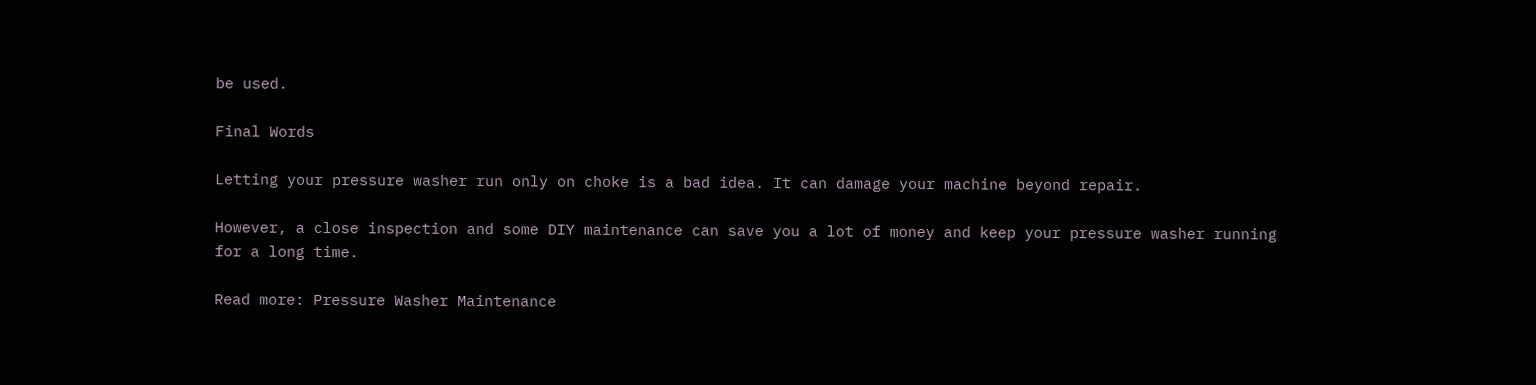be used.

Final Words

Letting your pressure washer run only on choke is a bad idea. It can damage your machine beyond repair.

However, a close inspection and some DIY maintenance can save you a lot of money and keep your pressure washer running for a long time.

Read more: Pressure Washer Maintenance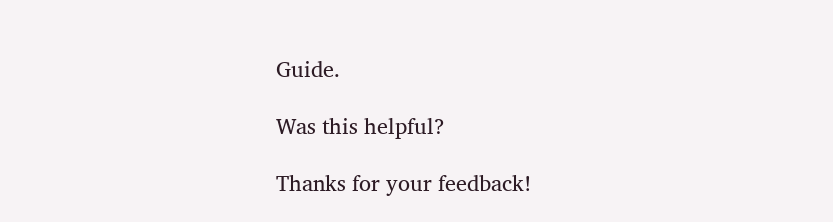Guide.

Was this helpful?

Thanks for your feedback!